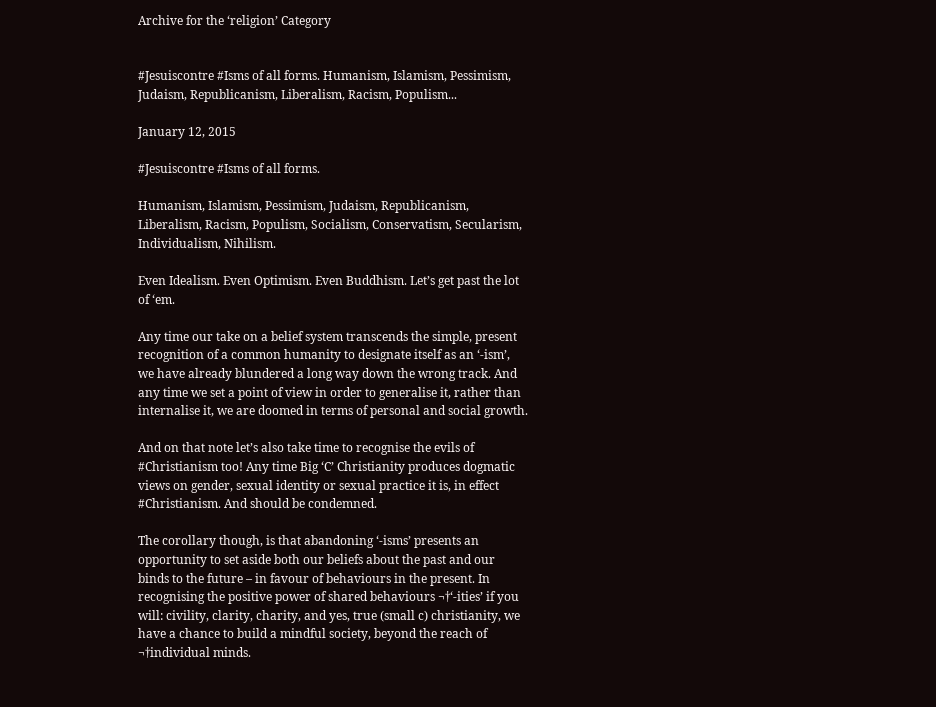Archive for the ‘religion’ Category


#Jesuiscontre #Isms of all forms. Humanism, Islamism, Pessimism, Judaism, Republicanism, Liberalism, Racism, Populism...

January 12, 2015

#Jesuiscontre #Isms of all forms.

Humanism, Islamism, Pessimism, Judaism, Republicanism, Liberalism, Racism, Populism, Socialism, Conservatism, Secularism, Individualism, Nihilism.

Even Idealism. Even Optimism. Even Buddhism. Let’s get past the lot of ‘em.

Any time our take on a belief system transcends the simple, present recognition of a common humanity to designate itself as an ‘-ism’, we have already blundered a long way down the wrong track. And any time we set a point of view in order to generalise it, rather than internalise it, we are doomed in terms of personal and social growth.

And on that note let’s also take time to recognise the evils of #Christianism too! Any time Big ‘C’ Christianity produces dogmatic views on gender, sexual identity or sexual practice it is, in effect #Christianism. And should be condemned.

The corollary though, is that abandoning ‘-isms’ presents an opportunity to set aside both our beliefs about the past and our binds to the future – in favour of behaviours in the present. In recognising the positive power of shared behaviours ¬†‘-ities’ if you will: civility, clarity, charity, and yes, true (small c) christianity, we have a chance to build a mindful society, beyond the reach of ¬†individual minds.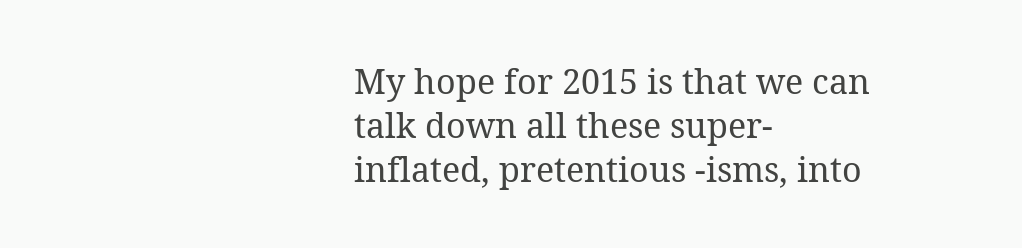My hope for 2015 is that we can talk down all these super-inflated, pretentious -isms, into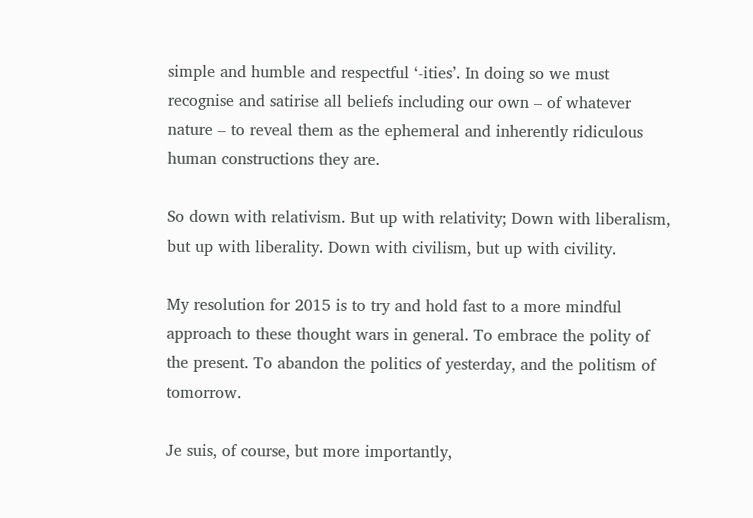simple and humble and respectful ‘-ities’. In doing so we must recognise and satirise all beliefs including our own – of whatever nature – to reveal them as the ephemeral and inherently ridiculous human constructions they are.

So down with relativism. But up with relativity; Down with liberalism, but up with liberality. Down with civilism, but up with civility.

My resolution for 2015 is to try and hold fast to a more mindful approach to these thought wars in general. To embrace the polity of the present. To abandon the politics of yesterday, and the politism of tomorrow.

Je suis, of course, but more importantly,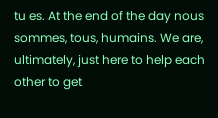tu es. At the end of the day nous sommes, tous, humains. We are, ultimately, just here to help each other to get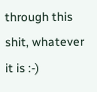through this shit, whatever it is :-)